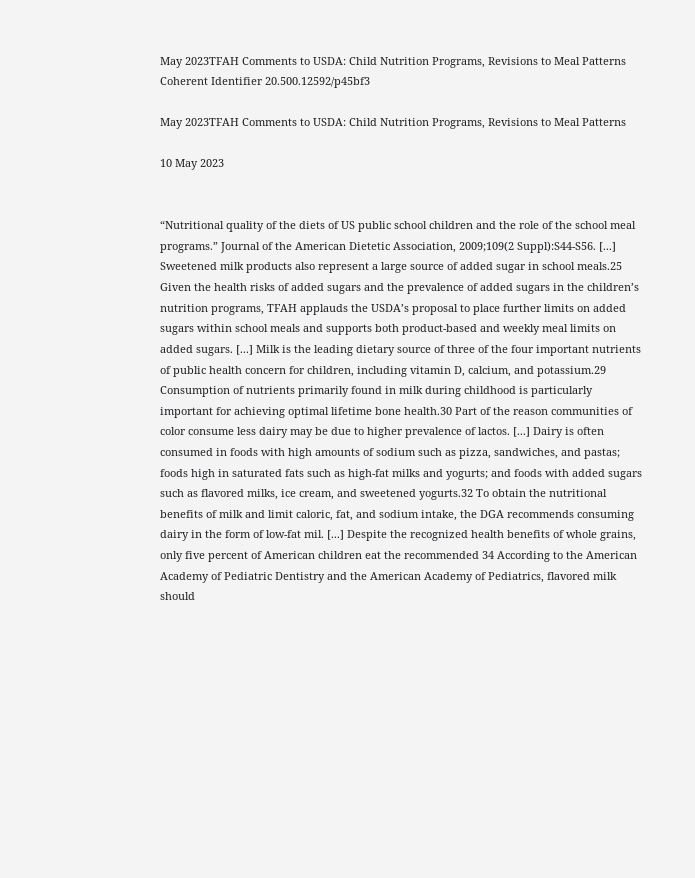May 2023TFAH Comments to USDA: Child Nutrition Programs, Revisions to Meal Patterns
Coherent Identifier 20.500.12592/p45bf3

May 2023TFAH Comments to USDA: Child Nutrition Programs, Revisions to Meal Patterns

10 May 2023


“Nutritional quality of the diets of US public school children and the role of the school meal programs.” Journal of the American Dietetic Association, 2009;109(2 Suppl):S44-S56. [...] Sweetened milk products also represent a large source of added sugar in school meals.25 Given the health risks of added sugars and the prevalence of added sugars in the children’s nutrition programs, TFAH applauds the USDA’s proposal to place further limits on added sugars within school meals and supports both product-based and weekly meal limits on added sugars. [...] Milk is the leading dietary source of three of the four important nutrients of public health concern for children, including vitamin D, calcium, and potassium.29 Consumption of nutrients primarily found in milk during childhood is particularly important for achieving optimal lifetime bone health.30 Part of the reason communities of color consume less dairy may be due to higher prevalence of lactos. [...] Dairy is often consumed in foods with high amounts of sodium such as pizza, sandwiches, and pastas; foods high in saturated fats such as high-fat milks and yogurts; and foods with added sugars such as flavored milks, ice cream, and sweetened yogurts.32 To obtain the nutritional benefits of milk and limit caloric, fat, and sodium intake, the DGA recommends consuming dairy in the form of low-fat mil. [...] Despite the recognized health benefits of whole grains, only five percent of American children eat the recommended 34 According to the American Academy of Pediatric Dentistry and the American Academy of Pediatrics, flavored milk should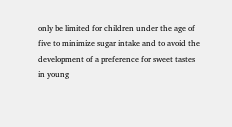only be limited for children under the age of five to minimize sugar intake and to avoid the development of a preference for sweet tastes in young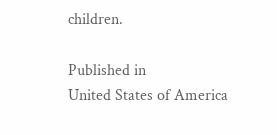children.

Published in
United States of America